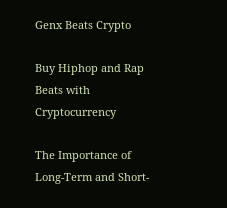Genx Beats Crypto

Buy Hiphop and Rap Beats with Cryptocurrency

The Importance of Long-Term and Short-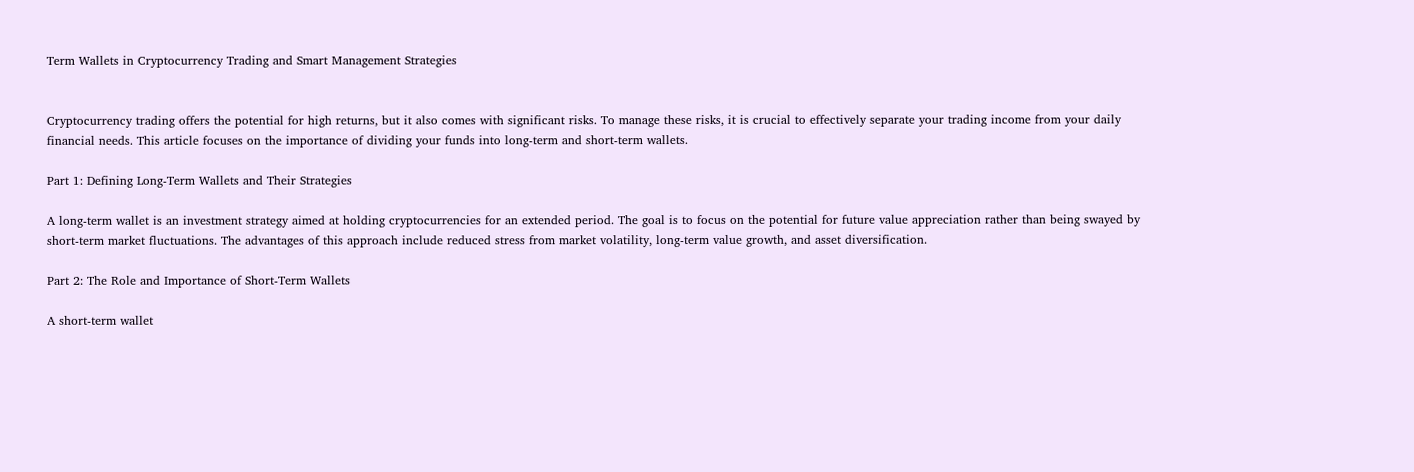Term Wallets in Cryptocurrency Trading and Smart Management Strategies


Cryptocurrency trading offers the potential for high returns, but it also comes with significant risks. To manage these risks, it is crucial to effectively separate your trading income from your daily financial needs. This article focuses on the importance of dividing your funds into long-term and short-term wallets.

Part 1: Defining Long-Term Wallets and Their Strategies

A long-term wallet is an investment strategy aimed at holding cryptocurrencies for an extended period. The goal is to focus on the potential for future value appreciation rather than being swayed by short-term market fluctuations. The advantages of this approach include reduced stress from market volatility, long-term value growth, and asset diversification.

Part 2: The Role and Importance of Short-Term Wallets

A short-term wallet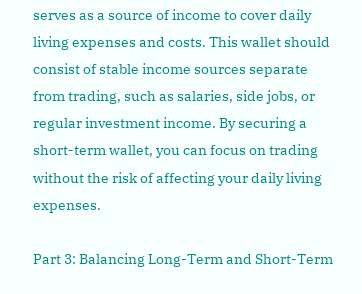serves as a source of income to cover daily living expenses and costs. This wallet should consist of stable income sources separate from trading, such as salaries, side jobs, or regular investment income. By securing a short-term wallet, you can focus on trading without the risk of affecting your daily living expenses.

Part 3: Balancing Long-Term and Short-Term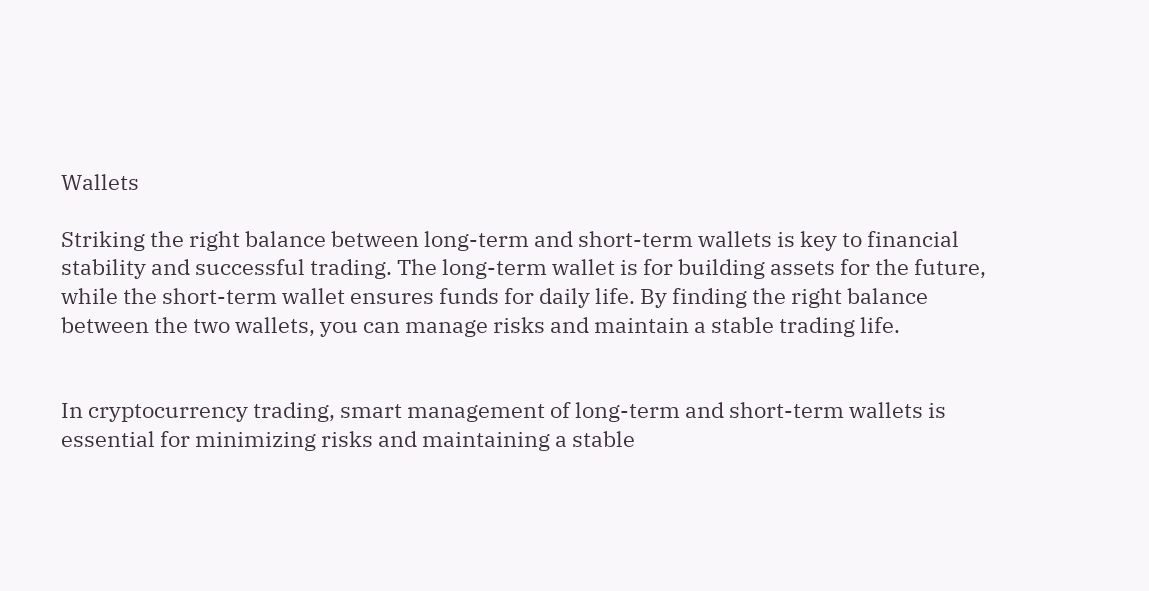Wallets

Striking the right balance between long-term and short-term wallets is key to financial stability and successful trading. The long-term wallet is for building assets for the future, while the short-term wallet ensures funds for daily life. By finding the right balance between the two wallets, you can manage risks and maintain a stable trading life.


In cryptocurrency trading, smart management of long-term and short-term wallets is essential for minimizing risks and maintaining a stable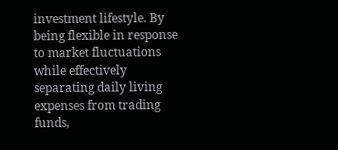investment lifestyle. By being flexible in response to market fluctuations while effectively separating daily living expenses from trading funds,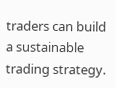traders can build a sustainable trading strategy.